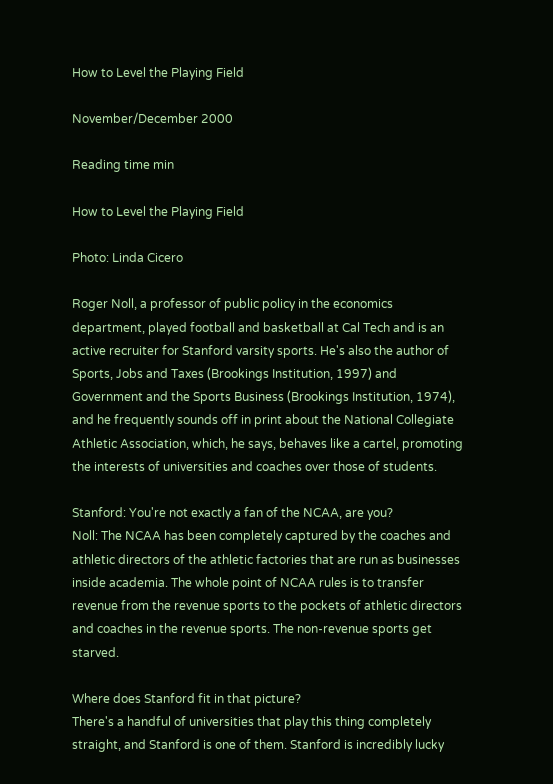How to Level the Playing Field

November/December 2000

Reading time min

How to Level the Playing Field

Photo: Linda Cicero

Roger Noll, a professor of public policy in the economics department, played football and basketball at Cal Tech and is an active recruiter for Stanford varsity sports. He's also the author of Sports, Jobs and Taxes (Brookings Institution, 1997) and Government and the Sports Business (Brookings Institution, 1974), and he frequently sounds off in print about the National Collegiate Athletic Association, which, he says, behaves like a cartel, promoting the interests of universities and coaches over those of students.

Stanford: You're not exactly a fan of the NCAA, are you?
Noll: The NCAA has been completely captured by the coaches and athletic directors of the athletic factories that are run as businesses inside academia. The whole point of NCAA rules is to transfer revenue from the revenue sports to the pockets of athletic directors and coaches in the revenue sports. The non-revenue sports get starved.

Where does Stanford fit in that picture?
There's a handful of universities that play this thing completely straight, and Stanford is one of them. Stanford is incredibly lucky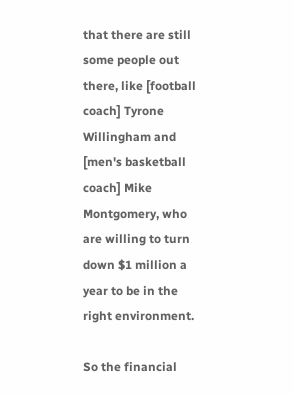that there are still some people out there, like [football coach] Tyrone Willingham and [men's basketball coach] Mike Montgomery, who are willing to turn down $1 million a year to be in the right environment.

So the financial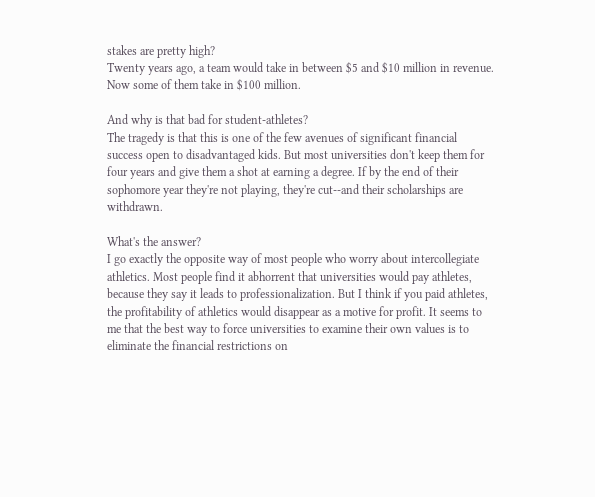stakes are pretty high?
Twenty years ago, a team would take in between $5 and $10 million in revenue. Now some of them take in $100 million.

And why is that bad for student-athletes?
The tragedy is that this is one of the few avenues of significant financial success open to disadvantaged kids. But most universities don't keep them for four years and give them a shot at earning a degree. If by the end of their sophomore year they're not playing, they're cut--and their scholarships are withdrawn.

What's the answer?
I go exactly the opposite way of most people who worry about intercollegiate athletics. Most people find it abhorrent that universities would pay athletes, because they say it leads to professionalization. But I think if you paid athletes, the profitability of athletics would disappear as a motive for profit. It seems to me that the best way to force universities to examine their own values is to eliminate the financial restrictions on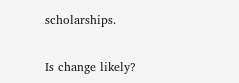scholarships.

Is change likely?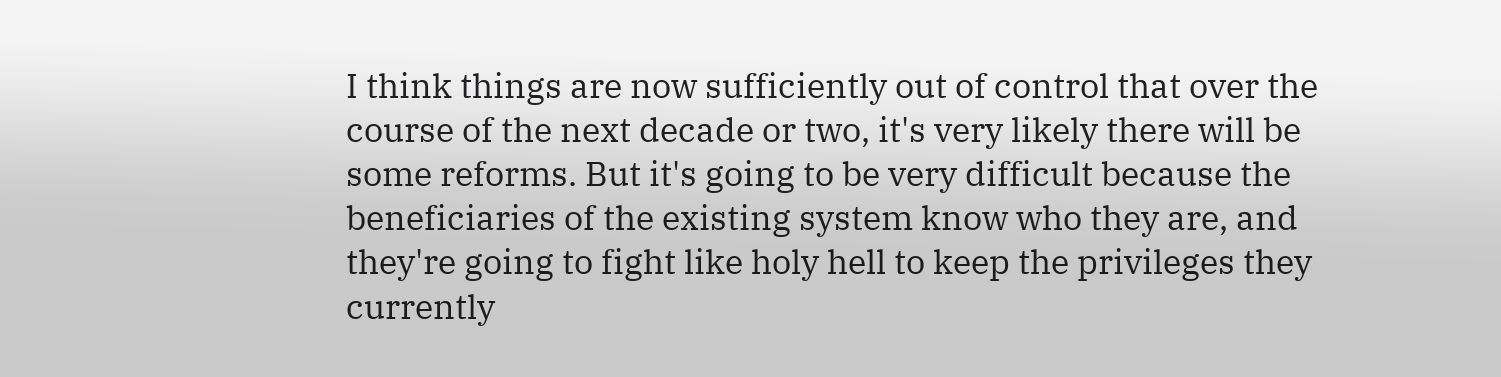I think things are now sufficiently out of control that over the course of the next decade or two, it's very likely there will be some reforms. But it's going to be very difficult because the beneficiaries of the existing system know who they are, and they're going to fight like holy hell to keep the privileges they currently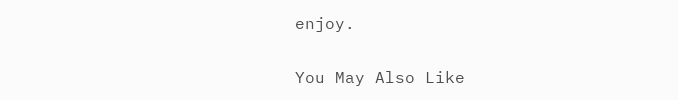enjoy.

You May Also Like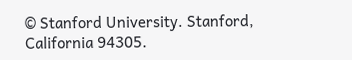© Stanford University. Stanford, California 94305.